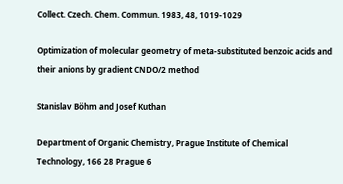Collect. Czech. Chem. Commun. 1983, 48, 1019-1029

Optimization of molecular geometry of meta-substituted benzoic acids and their anions by gradient CNDO/2 method

Stanislav Böhm and Josef Kuthan

Department of Organic Chemistry, Prague Institute of Chemical Technology, 166 28 Prague 6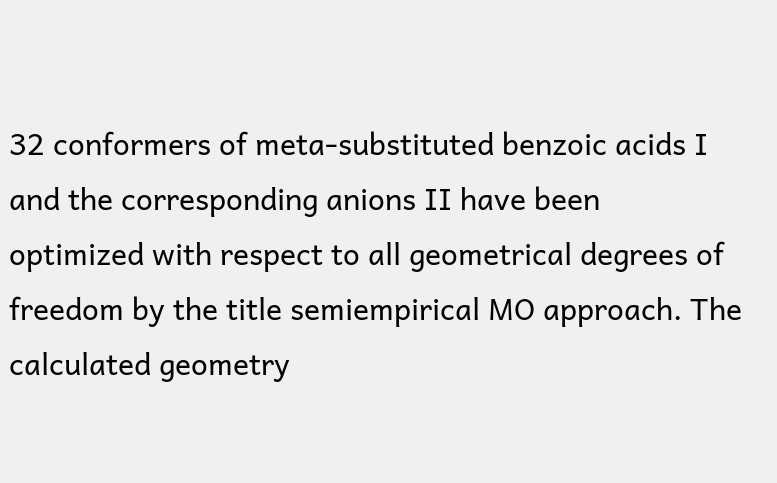32 conformers of meta-substituted benzoic acids I and the corresponding anions II have been optimized with respect to all geometrical degrees of freedom by the title semiempirical MO approach. The calculated geometry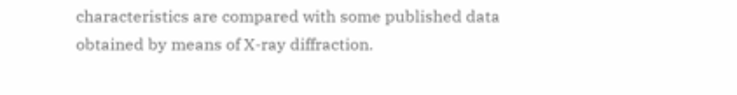characteristics are compared with some published data obtained by means of X-ray diffraction.